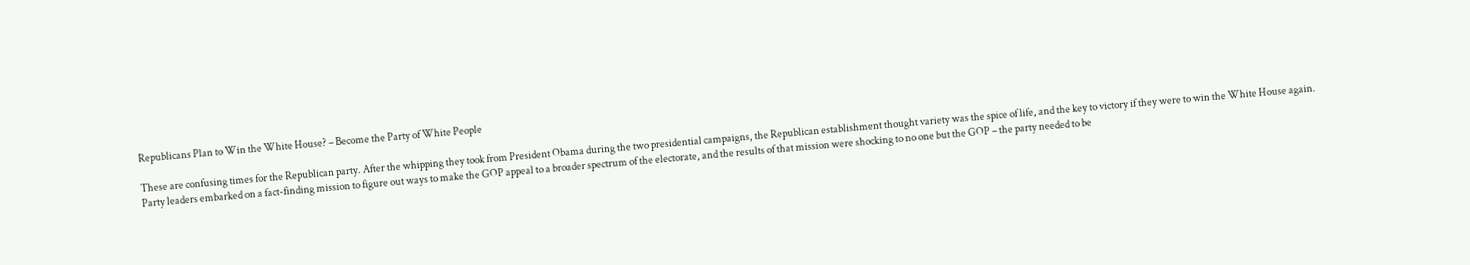Republicans Plan to Win the White House? – Become the Party of White People

These are confusing times for the Republican party. After the whipping they took from President Obama during the two presidential campaigns, the Republican establishment thought variety was the spice of life, and the key to victory if they were to win the White House again. Party leaders embarked on a fact-finding mission to figure out ways to make the GOP appeal to a broader spectrum of the electorate, and the results of that mission were shocking to no one but the GOP – the party needed to be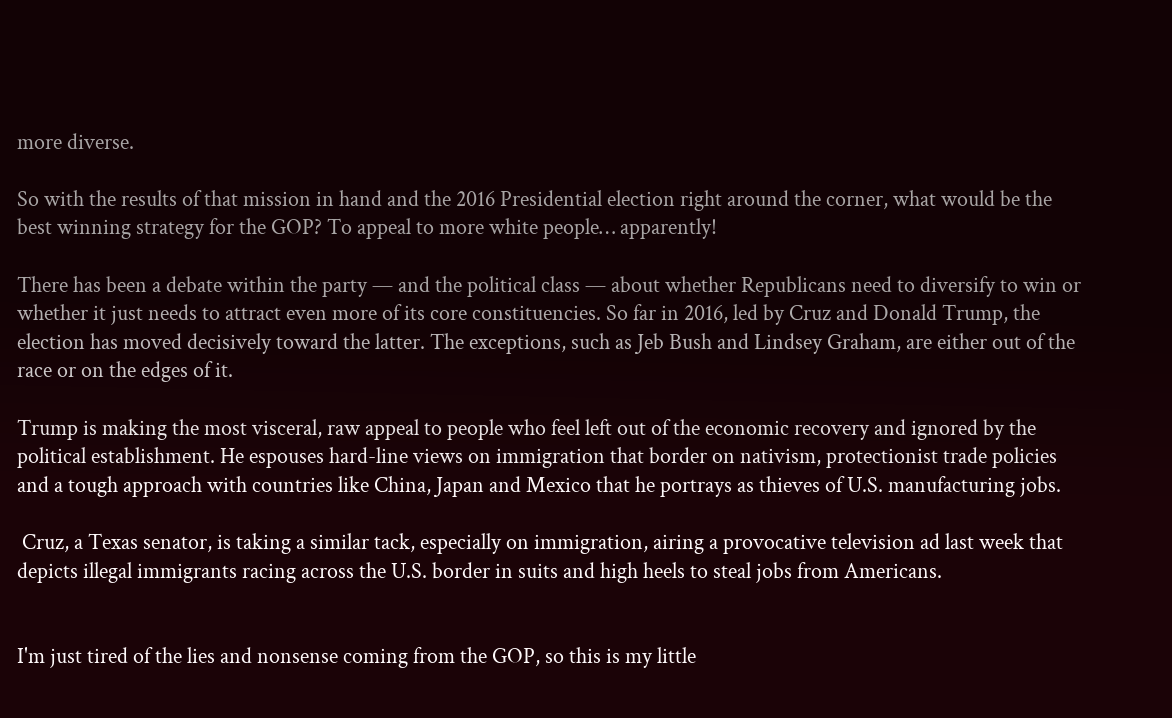more diverse.

So with the results of that mission in hand and the 2016 Presidential election right around the corner, what would be the best winning strategy for the GOP? To appeal to more white people… apparently!

There has been a debate within the party — and the political class — about whether Republicans need to diversify to win or whether it just needs to attract even more of its core constituencies. So far in 2016, led by Cruz and Donald Trump, the election has moved decisively toward the latter. The exceptions, such as Jeb Bush and Lindsey Graham, are either out of the race or on the edges of it.

Trump is making the most visceral, raw appeal to people who feel left out of the economic recovery and ignored by the political establishment. He espouses hard-line views on immigration that border on nativism, protectionist trade policies and a tough approach with countries like China, Japan and Mexico that he portrays as thieves of U.S. manufacturing jobs.

 Cruz, a Texas senator, is taking a similar tack, especially on immigration, airing a provocative television ad last week that depicts illegal immigrants racing across the U.S. border in suits and high heels to steal jobs from Americans.


I'm just tired of the lies and nonsense coming from the GOP, so this is my little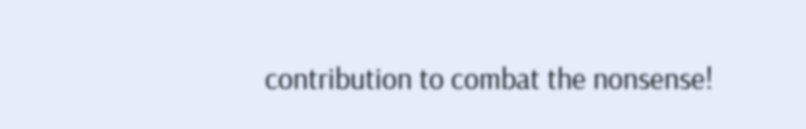contribution to combat the nonsense!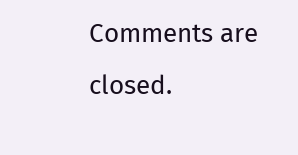Comments are closed.